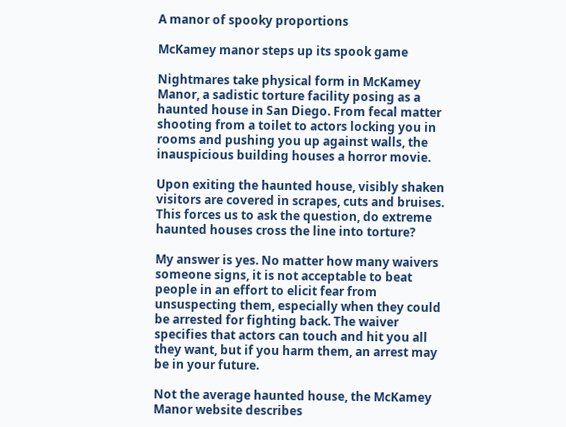A manor of spooky proportions

McKamey manor steps up its spook game

Nightmares take physical form in McKamey Manor, a sadistic torture facility posing as a haunted house in San Diego. From fecal matter shooting from a toilet to actors locking you in rooms and pushing you up against walls, the inauspicious building houses a horror movie.

Upon exiting the haunted house, visibly shaken visitors are covered in scrapes, cuts and bruises. This forces us to ask the question, do extreme haunted houses cross the line into torture?

My answer is yes. No matter how many waivers someone signs, it is not acceptable to beat people in an effort to elicit fear from unsuspecting them, especially when they could be arrested for fighting back. The waiver specifies that actors can touch and hit you all they want, but if you harm them, an arrest may be in your future.

Not the average haunted house, the McKamey Manor website describes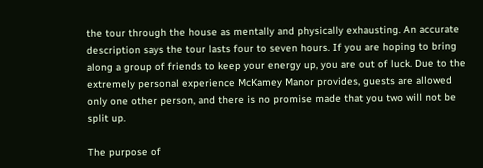the tour through the house as mentally and physically exhausting. An accurate description says the tour lasts four to seven hours. If you are hoping to bring along a group of friends to keep your energy up, you are out of luck. Due to the extremely personal experience McKamey Manor provides, guests are allowed only one other person, and there is no promise made that you two will not be split up.

The purpose of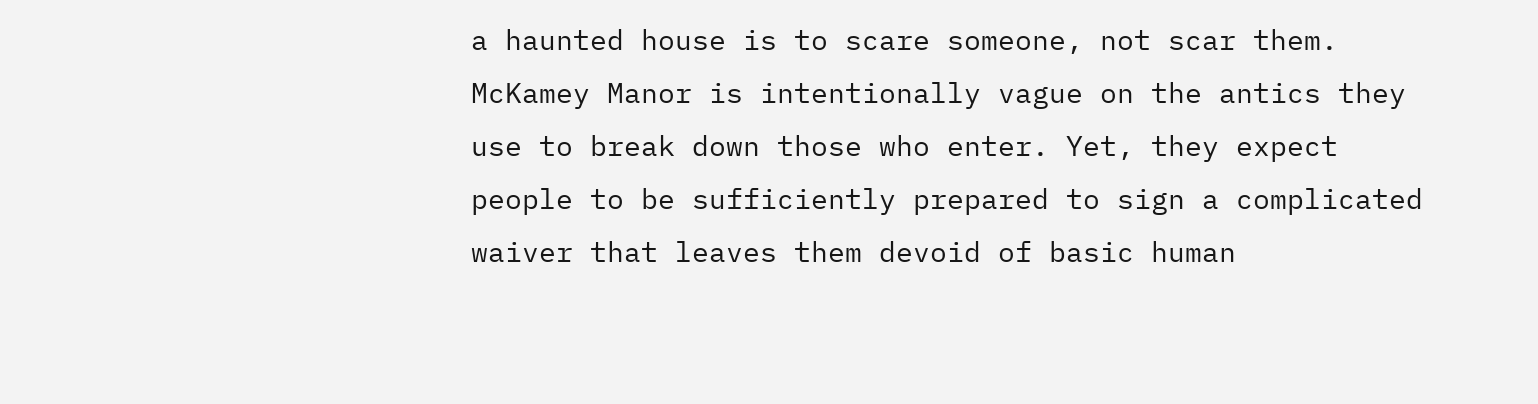a haunted house is to scare someone, not scar them. McKamey Manor is intentionally vague on the antics they use to break down those who enter. Yet, they expect people to be sufficiently prepared to sign a complicated waiver that leaves them devoid of basic human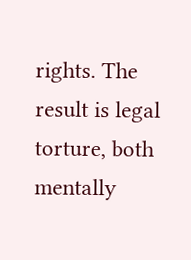rights. The result is legal torture, both mentally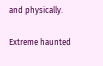and physically.

Extreme haunted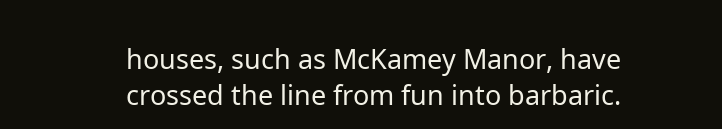houses, such as McKamey Manor, have crossed the line from fun into barbaric.